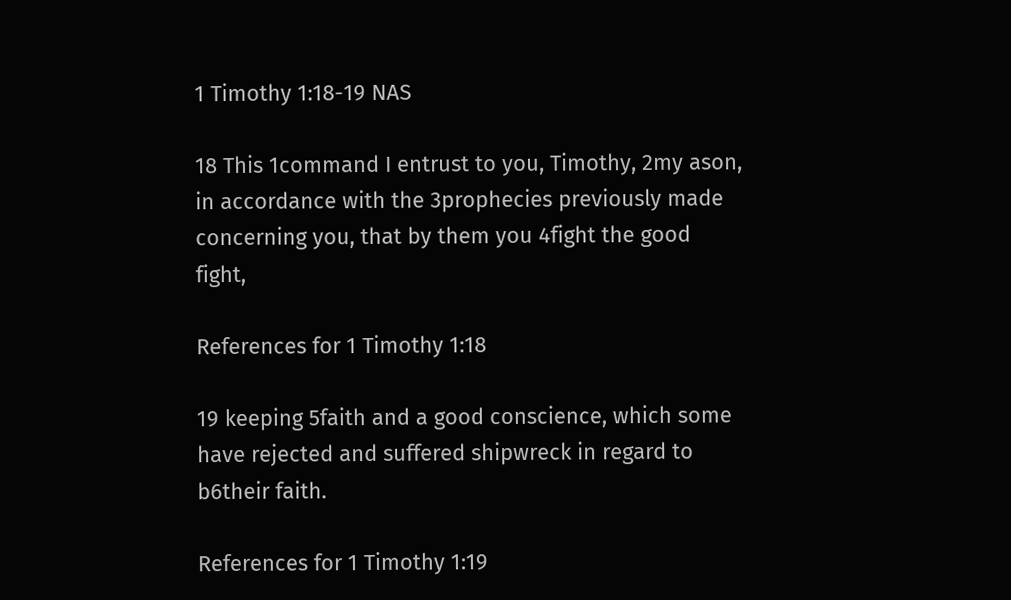1 Timothy 1:18-19 NAS

18 This 1command I entrust to you, Timothy, 2my ason, in accordance with the 3prophecies previously made concerning you, that by them you 4fight the good fight,

References for 1 Timothy 1:18

19 keeping 5faith and a good conscience, which some have rejected and suffered shipwreck in regard to b6their faith.

References for 1 Timothy 1:19